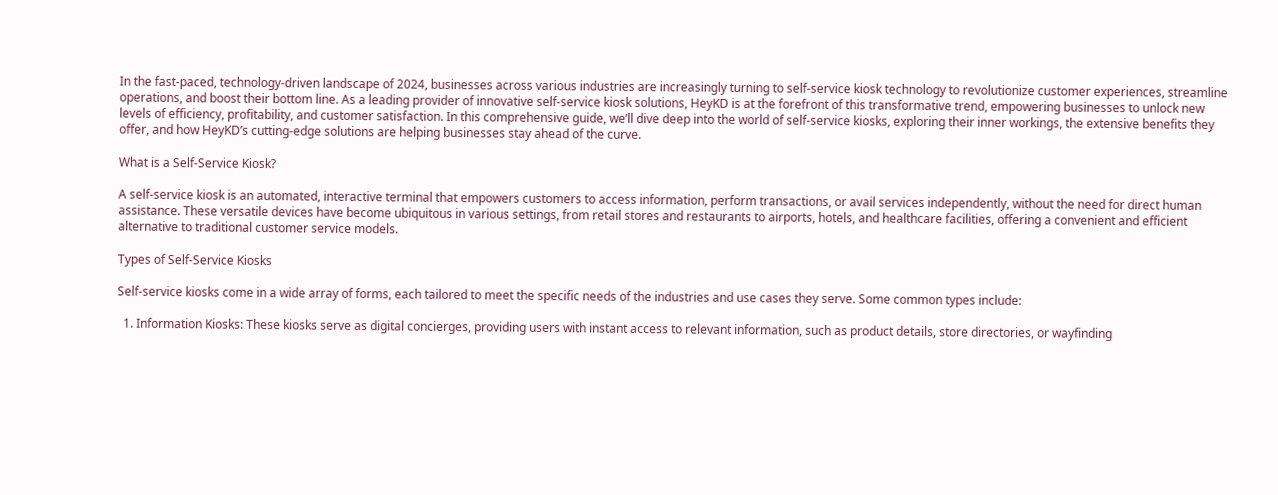In the fast-paced, technology-driven landscape of 2024, businesses across various industries are increasingly turning to self-service kiosk technology to revolutionize customer experiences, streamline operations, and boost their bottom line. As a leading provider of innovative self-service kiosk solutions, HeyKD is at the forefront of this transformative trend, empowering businesses to unlock new levels of efficiency, profitability, and customer satisfaction. In this comprehensive guide, we’ll dive deep into the world of self-service kiosks, exploring their inner workings, the extensive benefits they offer, and how HeyKD’s cutting-edge solutions are helping businesses stay ahead of the curve.

What is a Self-Service Kiosk?

A self-service kiosk is an automated, interactive terminal that empowers customers to access information, perform transactions, or avail services independently, without the need for direct human assistance. These versatile devices have become ubiquitous in various settings, from retail stores and restaurants to airports, hotels, and healthcare facilities, offering a convenient and efficient alternative to traditional customer service models.

Types of Self-Service Kiosks

Self-service kiosks come in a wide array of forms, each tailored to meet the specific needs of the industries and use cases they serve. Some common types include:

  1. Information Kiosks: These kiosks serve as digital concierges, providing users with instant access to relevant information, such as product details, store directories, or wayfinding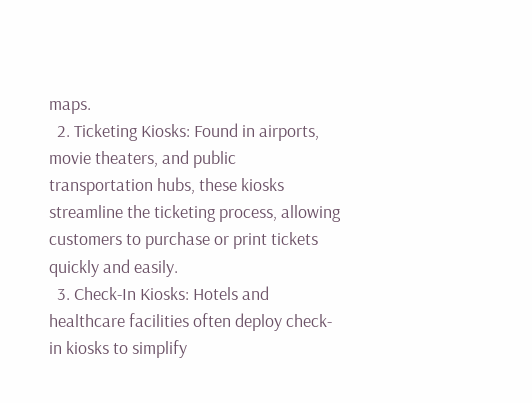maps.
  2. Ticketing Kiosks: Found in airports, movie theaters, and public transportation hubs, these kiosks streamline the ticketing process, allowing customers to purchase or print tickets quickly and easily.
  3. Check-In Kiosks: Hotels and healthcare facilities often deploy check-in kiosks to simplify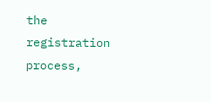the registration process,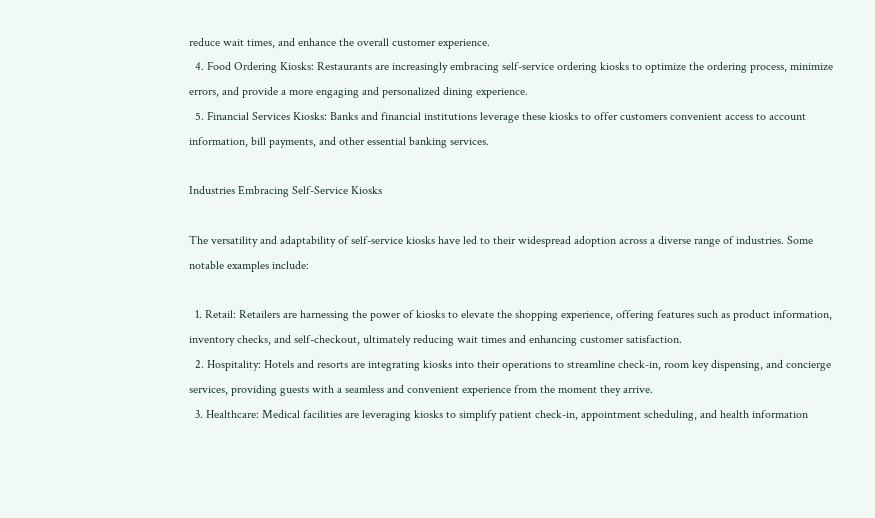reduce wait times, and enhance the overall customer experience.
  4. Food Ordering Kiosks: Restaurants are increasingly embracing self-service ordering kiosks to optimize the ordering process, minimize errors, and provide a more engaging and personalized dining experience.
  5. Financial Services Kiosks: Banks and financial institutions leverage these kiosks to offer customers convenient access to account information, bill payments, and other essential banking services.

Industries Embracing Self-Service Kiosks

The versatility and adaptability of self-service kiosks have led to their widespread adoption across a diverse range of industries. Some notable examples include:

  1. Retail: Retailers are harnessing the power of kiosks to elevate the shopping experience, offering features such as product information, inventory checks, and self-checkout, ultimately reducing wait times and enhancing customer satisfaction.
  2. Hospitality: Hotels and resorts are integrating kiosks into their operations to streamline check-in, room key dispensing, and concierge services, providing guests with a seamless and convenient experience from the moment they arrive.
  3. Healthcare: Medical facilities are leveraging kiosks to simplify patient check-in, appointment scheduling, and health information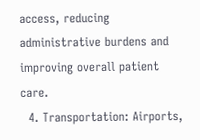access, reducing administrative burdens and improving overall patient care.
  4. Transportation: Airports,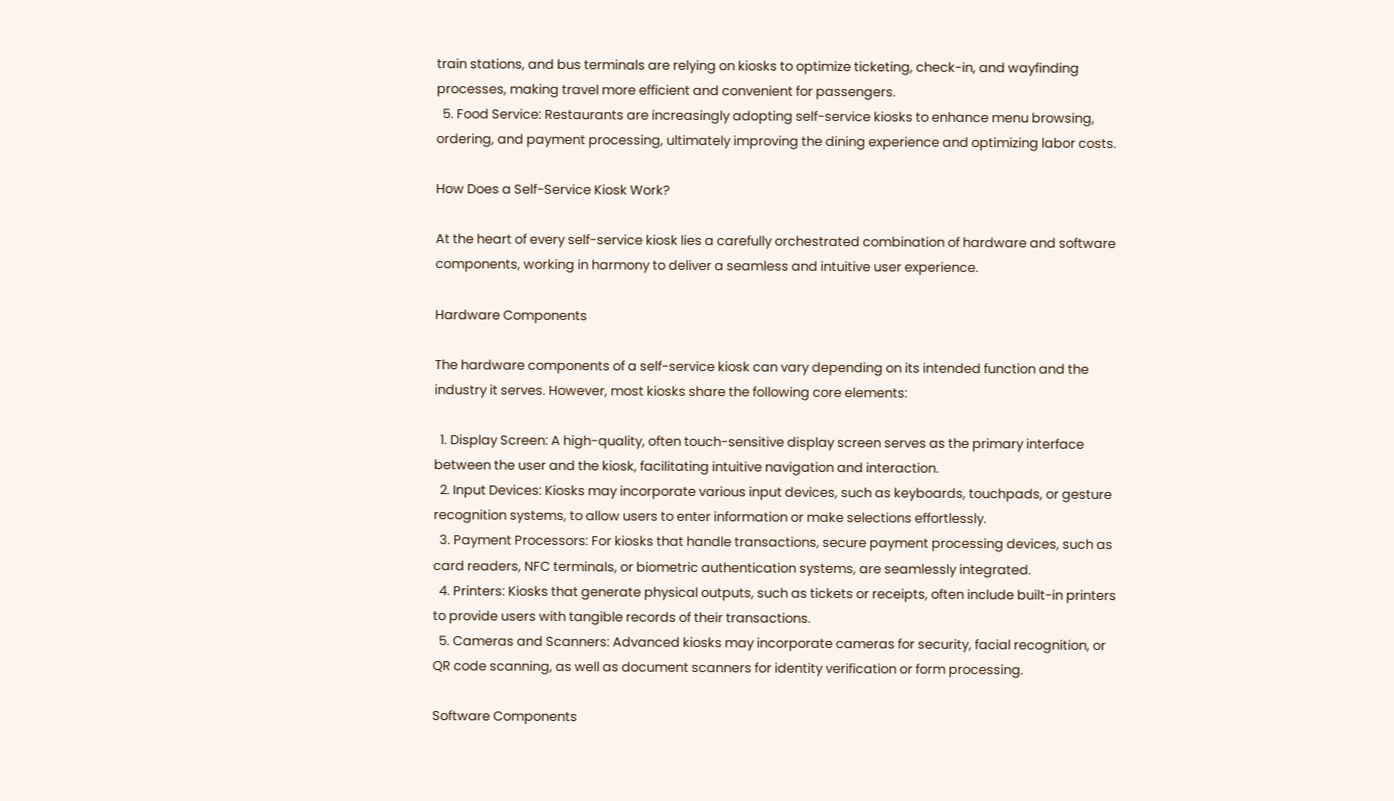train stations, and bus terminals are relying on kiosks to optimize ticketing, check-in, and wayfinding processes, making travel more efficient and convenient for passengers.
  5. Food Service: Restaurants are increasingly adopting self-service kiosks to enhance menu browsing, ordering, and payment processing, ultimately improving the dining experience and optimizing labor costs.

How Does a Self-Service Kiosk Work?

At the heart of every self-service kiosk lies a carefully orchestrated combination of hardware and software components, working in harmony to deliver a seamless and intuitive user experience.

Hardware Components

The hardware components of a self-service kiosk can vary depending on its intended function and the industry it serves. However, most kiosks share the following core elements:

  1. Display Screen: A high-quality, often touch-sensitive display screen serves as the primary interface between the user and the kiosk, facilitating intuitive navigation and interaction.
  2. Input Devices: Kiosks may incorporate various input devices, such as keyboards, touchpads, or gesture recognition systems, to allow users to enter information or make selections effortlessly.
  3. Payment Processors: For kiosks that handle transactions, secure payment processing devices, such as card readers, NFC terminals, or biometric authentication systems, are seamlessly integrated.
  4. Printers: Kiosks that generate physical outputs, such as tickets or receipts, often include built-in printers to provide users with tangible records of their transactions.
  5. Cameras and Scanners: Advanced kiosks may incorporate cameras for security, facial recognition, or QR code scanning, as well as document scanners for identity verification or form processing.

Software Components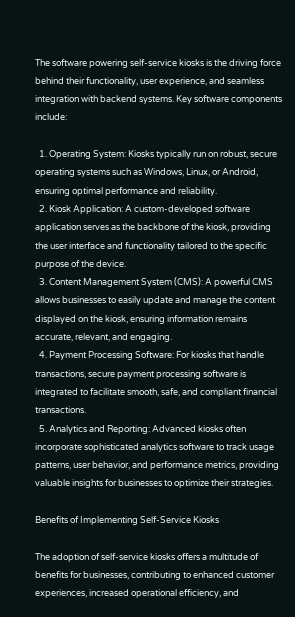The software powering self-service kiosks is the driving force behind their functionality, user experience, and seamless integration with backend systems. Key software components include:

  1. Operating System: Kiosks typically run on robust, secure operating systems such as Windows, Linux, or Android, ensuring optimal performance and reliability.
  2. Kiosk Application: A custom-developed software application serves as the backbone of the kiosk, providing the user interface and functionality tailored to the specific purpose of the device.
  3. Content Management System (CMS): A powerful CMS allows businesses to easily update and manage the content displayed on the kiosk, ensuring information remains accurate, relevant, and engaging.
  4. Payment Processing Software: For kiosks that handle transactions, secure payment processing software is integrated to facilitate smooth, safe, and compliant financial transactions.
  5. Analytics and Reporting: Advanced kiosks often incorporate sophisticated analytics software to track usage patterns, user behavior, and performance metrics, providing valuable insights for businesses to optimize their strategies.

Benefits of Implementing Self-Service Kiosks

The adoption of self-service kiosks offers a multitude of benefits for businesses, contributing to enhanced customer experiences, increased operational efficiency, and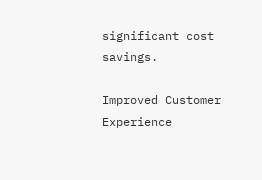significant cost savings.

Improved Customer Experience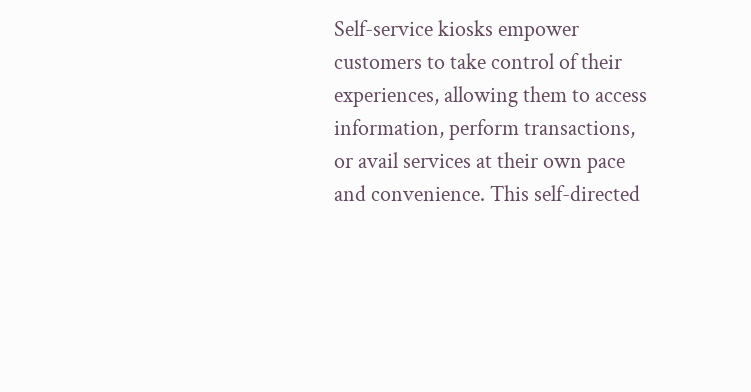Self-service kiosks empower customers to take control of their experiences, allowing them to access information, perform transactions, or avail services at their own pace and convenience. This self-directed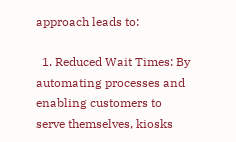approach leads to:

  1. Reduced Wait Times: By automating processes and enabling customers to serve themselves, kiosks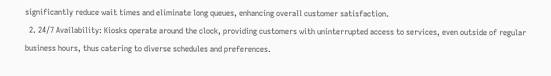significantly reduce wait times and eliminate long queues, enhancing overall customer satisfaction.
  2. 24/7 Availability: Kiosks operate around the clock, providing customers with uninterrupted access to services, even outside of regular business hours, thus catering to diverse schedules and preferences.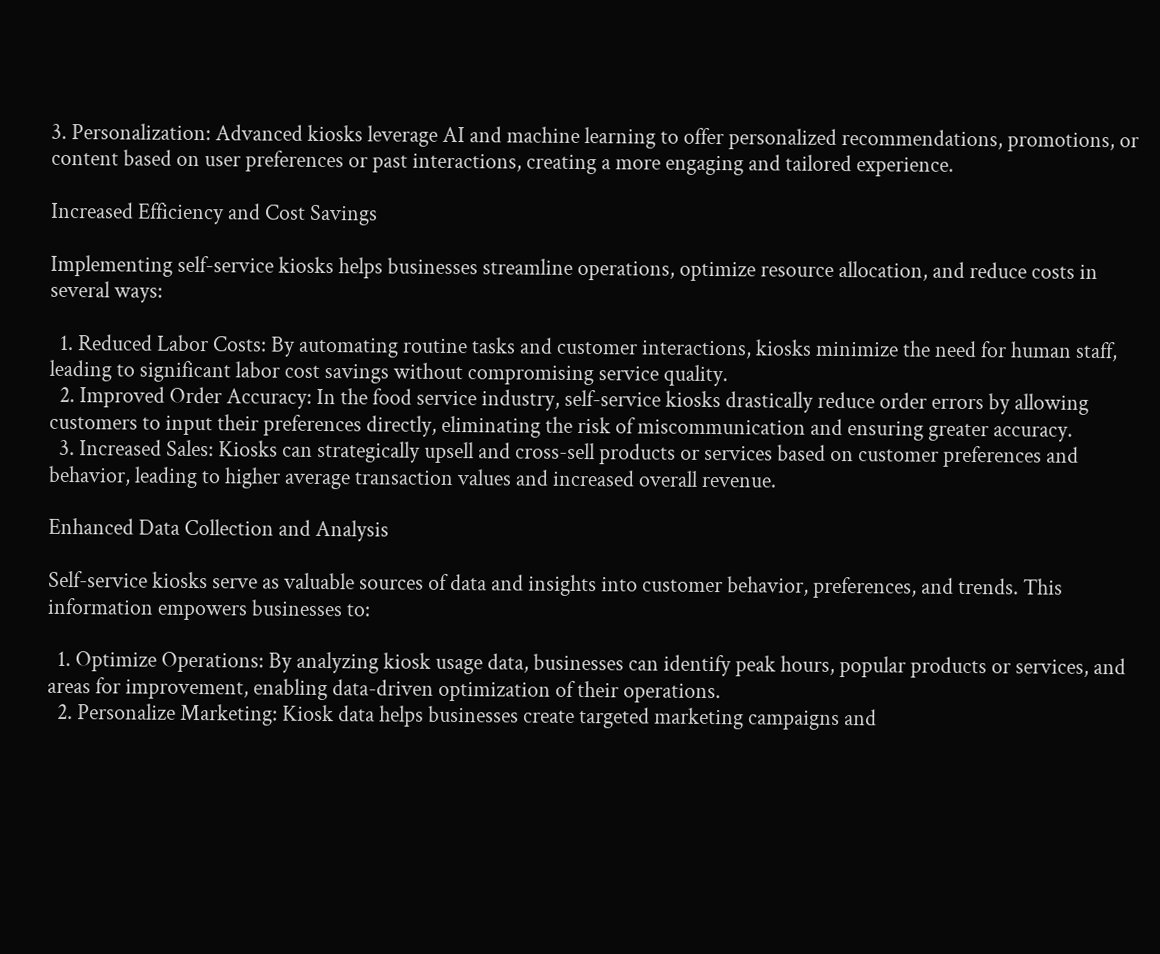3. Personalization: Advanced kiosks leverage AI and machine learning to offer personalized recommendations, promotions, or content based on user preferences or past interactions, creating a more engaging and tailored experience.

Increased Efficiency and Cost Savings

Implementing self-service kiosks helps businesses streamline operations, optimize resource allocation, and reduce costs in several ways:

  1. Reduced Labor Costs: By automating routine tasks and customer interactions, kiosks minimize the need for human staff, leading to significant labor cost savings without compromising service quality.
  2. Improved Order Accuracy: In the food service industry, self-service kiosks drastically reduce order errors by allowing customers to input their preferences directly, eliminating the risk of miscommunication and ensuring greater accuracy.
  3. Increased Sales: Kiosks can strategically upsell and cross-sell products or services based on customer preferences and behavior, leading to higher average transaction values and increased overall revenue.

Enhanced Data Collection and Analysis

Self-service kiosks serve as valuable sources of data and insights into customer behavior, preferences, and trends. This information empowers businesses to:

  1. Optimize Operations: By analyzing kiosk usage data, businesses can identify peak hours, popular products or services, and areas for improvement, enabling data-driven optimization of their operations.
  2. Personalize Marketing: Kiosk data helps businesses create targeted marketing campaigns and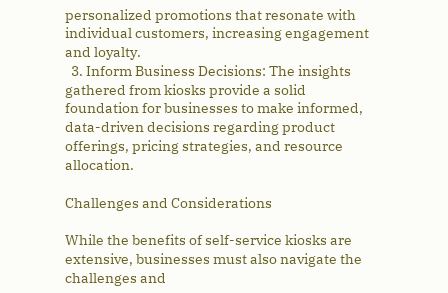personalized promotions that resonate with individual customers, increasing engagement and loyalty.
  3. Inform Business Decisions: The insights gathered from kiosks provide a solid foundation for businesses to make informed, data-driven decisions regarding product offerings, pricing strategies, and resource allocation.

Challenges and Considerations

While the benefits of self-service kiosks are extensive, businesses must also navigate the challenges and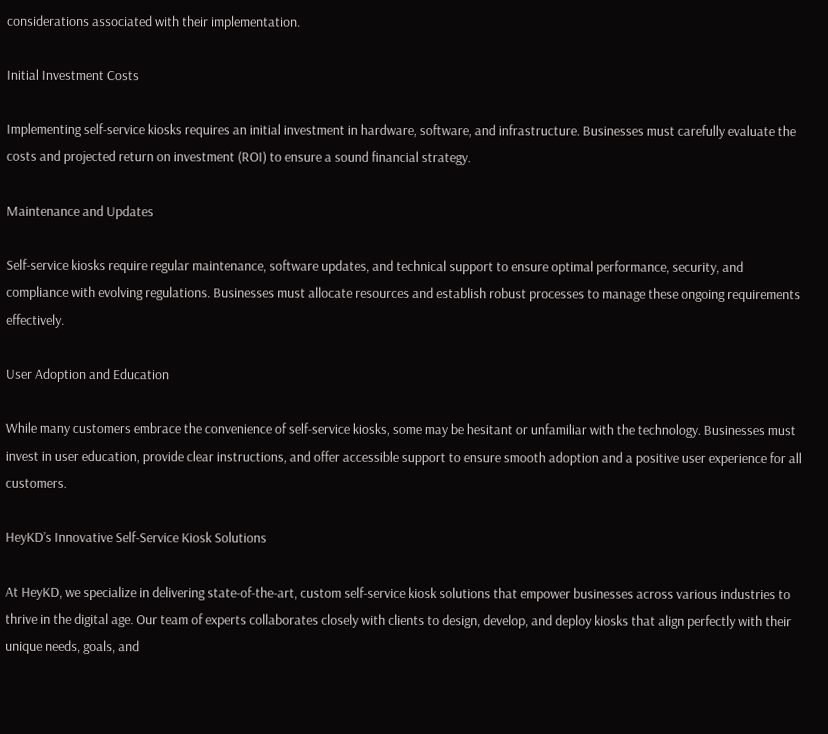considerations associated with their implementation.

Initial Investment Costs

Implementing self-service kiosks requires an initial investment in hardware, software, and infrastructure. Businesses must carefully evaluate the costs and projected return on investment (ROI) to ensure a sound financial strategy.

Maintenance and Updates

Self-service kiosks require regular maintenance, software updates, and technical support to ensure optimal performance, security, and compliance with evolving regulations. Businesses must allocate resources and establish robust processes to manage these ongoing requirements effectively.

User Adoption and Education

While many customers embrace the convenience of self-service kiosks, some may be hesitant or unfamiliar with the technology. Businesses must invest in user education, provide clear instructions, and offer accessible support to ensure smooth adoption and a positive user experience for all customers.

HeyKD’s Innovative Self-Service Kiosk Solutions

At HeyKD, we specialize in delivering state-of-the-art, custom self-service kiosk solutions that empower businesses across various industries to thrive in the digital age. Our team of experts collaborates closely with clients to design, develop, and deploy kiosks that align perfectly with their unique needs, goals, and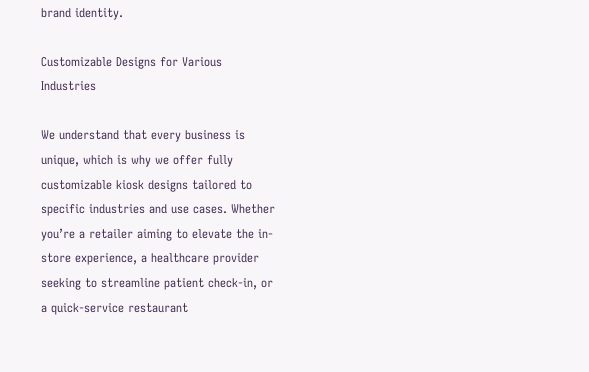brand identity.

Customizable Designs for Various Industries

We understand that every business is unique, which is why we offer fully customizable kiosk designs tailored to specific industries and use cases. Whether you’re a retailer aiming to elevate the in-store experience, a healthcare provider seeking to streamline patient check-in, or a quick-service restaurant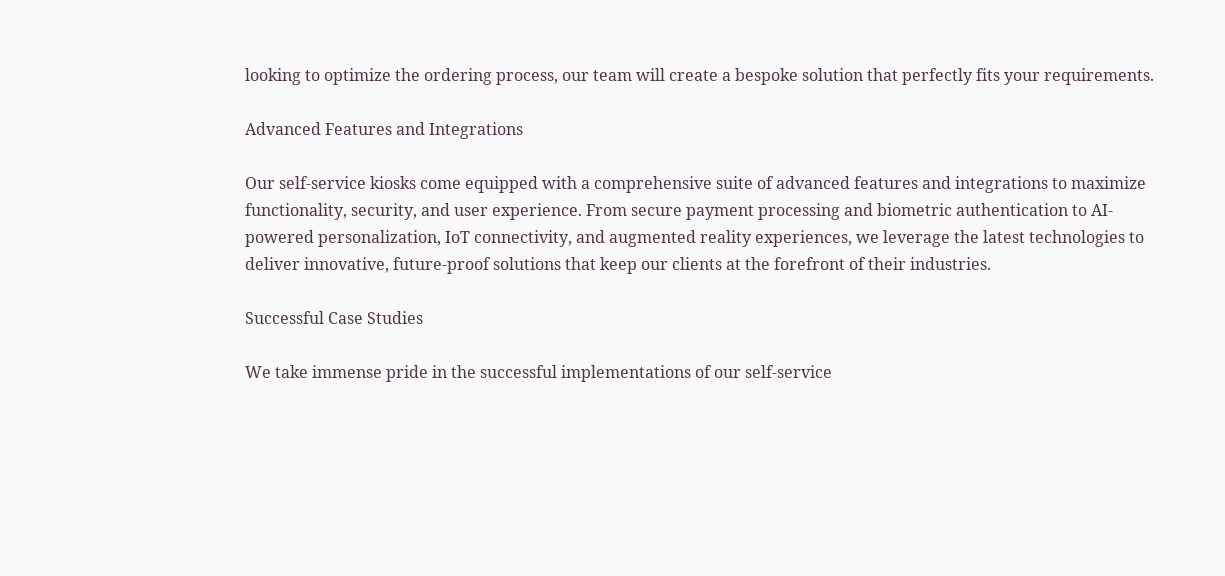looking to optimize the ordering process, our team will create a bespoke solution that perfectly fits your requirements.

Advanced Features and Integrations

Our self-service kiosks come equipped with a comprehensive suite of advanced features and integrations to maximize functionality, security, and user experience. From secure payment processing and biometric authentication to AI-powered personalization, IoT connectivity, and augmented reality experiences, we leverage the latest technologies to deliver innovative, future-proof solutions that keep our clients at the forefront of their industries.

Successful Case Studies

We take immense pride in the successful implementations of our self-service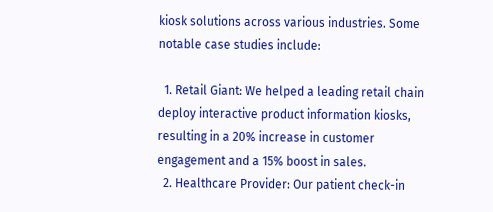kiosk solutions across various industries. Some notable case studies include:

  1. Retail Giant: We helped a leading retail chain deploy interactive product information kiosks, resulting in a 20% increase in customer engagement and a 15% boost in sales.
  2. Healthcare Provider: Our patient check-in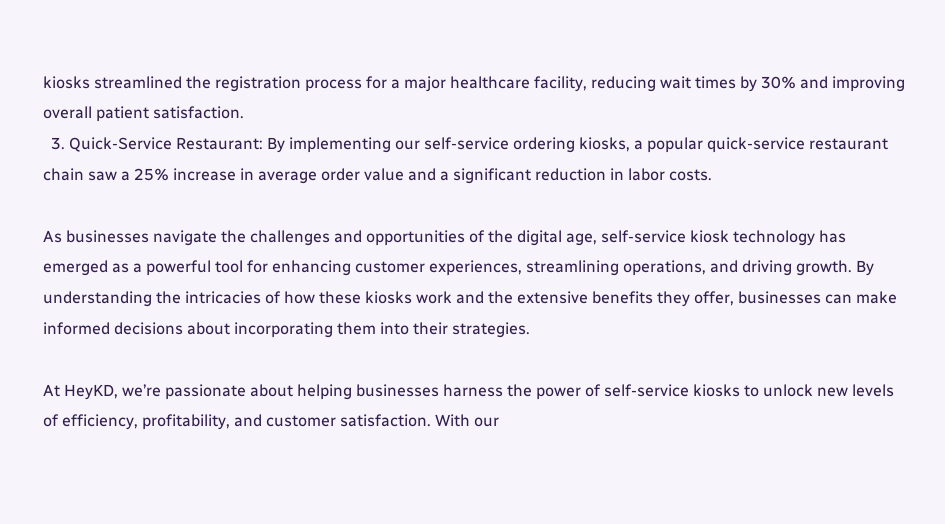kiosks streamlined the registration process for a major healthcare facility, reducing wait times by 30% and improving overall patient satisfaction.
  3. Quick-Service Restaurant: By implementing our self-service ordering kiosks, a popular quick-service restaurant chain saw a 25% increase in average order value and a significant reduction in labor costs.

As businesses navigate the challenges and opportunities of the digital age, self-service kiosk technology has emerged as a powerful tool for enhancing customer experiences, streamlining operations, and driving growth. By understanding the intricacies of how these kiosks work and the extensive benefits they offer, businesses can make informed decisions about incorporating them into their strategies.

At HeyKD, we’re passionate about helping businesses harness the power of self-service kiosks to unlock new levels of efficiency, profitability, and customer satisfaction. With our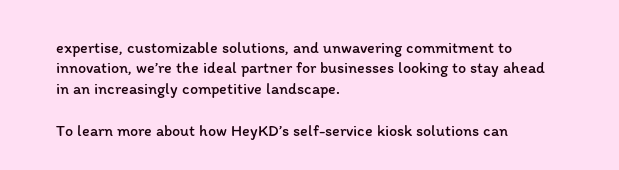expertise, customizable solutions, and unwavering commitment to innovation, we’re the ideal partner for businesses looking to stay ahead in an increasingly competitive landscape.

To learn more about how HeyKD’s self-service kiosk solutions can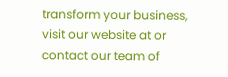transform your business, visit our website at or contact our team of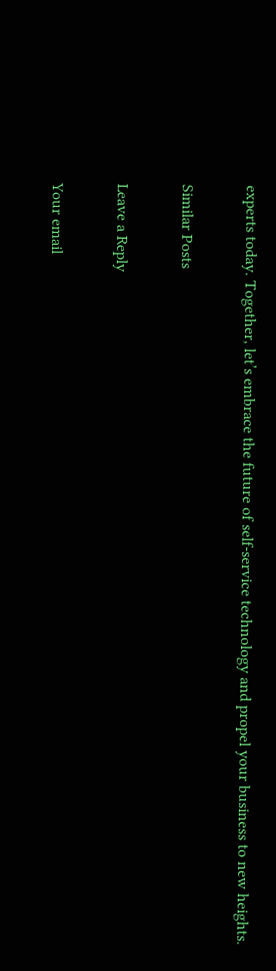experts today. Together, let’s embrace the future of self-service technology and propel your business to new heights.

Similar Posts

Leave a Reply

Your email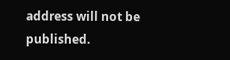address will not be published.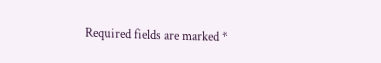Required fields are marked *